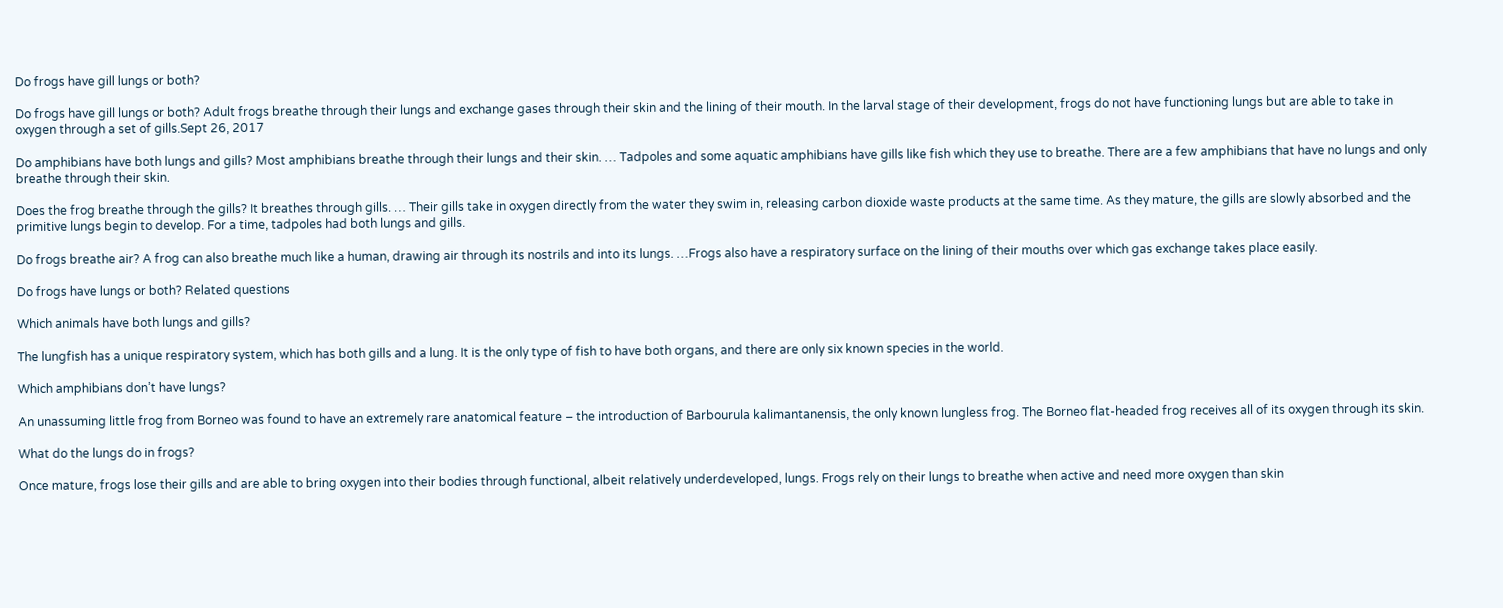Do frogs have gill lungs or both?

Do frogs have gill lungs or both? Adult frogs breathe through their lungs and exchange gases through their skin and the lining of their mouth. In the larval stage of their development, frogs do not have functioning lungs but are able to take in oxygen through a set of gills.Sept 26, 2017

Do amphibians have both lungs and gills? Most amphibians breathe through their lungs and their skin. … Tadpoles and some aquatic amphibians have gills like fish which they use to breathe. There are a few amphibians that have no lungs and only breathe through their skin.

Does the frog breathe through the gills? It breathes through gills. … Their gills take in oxygen directly from the water they swim in, releasing carbon dioxide waste products at the same time. As they mature, the gills are slowly absorbed and the primitive lungs begin to develop. For a time, tadpoles had both lungs and gills.

Do frogs breathe air? A frog can also breathe much like a human, drawing air through its nostrils and into its lungs. …Frogs also have a respiratory surface on the lining of their mouths over which gas exchange takes place easily.

Do frogs have lungs or both? Related questions

Which animals have both lungs and gills?

The lungfish has a unique respiratory system, which has both gills and a lung. It is the only type of fish to have both organs, and there are only six known species in the world.

Which amphibians don’t have lungs?

An unassuming little frog from Borneo was found to have an extremely rare anatomical feature – the introduction of Barbourula kalimantanensis, the only known lungless frog. The Borneo flat-headed frog receives all of its oxygen through its skin.

What do the lungs do in frogs?

Once mature, frogs lose their gills and are able to bring oxygen into their bodies through functional, albeit relatively underdeveloped, lungs. Frogs rely on their lungs to breathe when active and need more oxygen than skin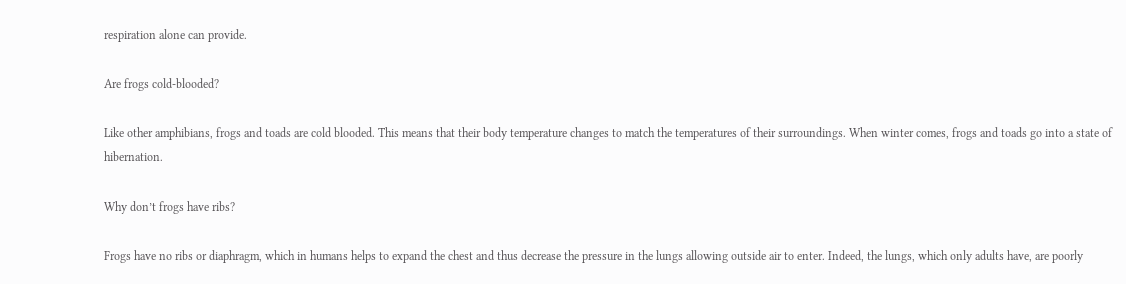respiration alone can provide.

Are frogs cold-blooded?

Like other amphibians, frogs and toads are cold blooded. This means that their body temperature changes to match the temperatures of their surroundings. When winter comes, frogs and toads go into a state of hibernation.

Why don’t frogs have ribs?

Frogs have no ribs or diaphragm, which in humans helps to expand the chest and thus decrease the pressure in the lungs allowing outside air to enter. Indeed, the lungs, which only adults have, are poorly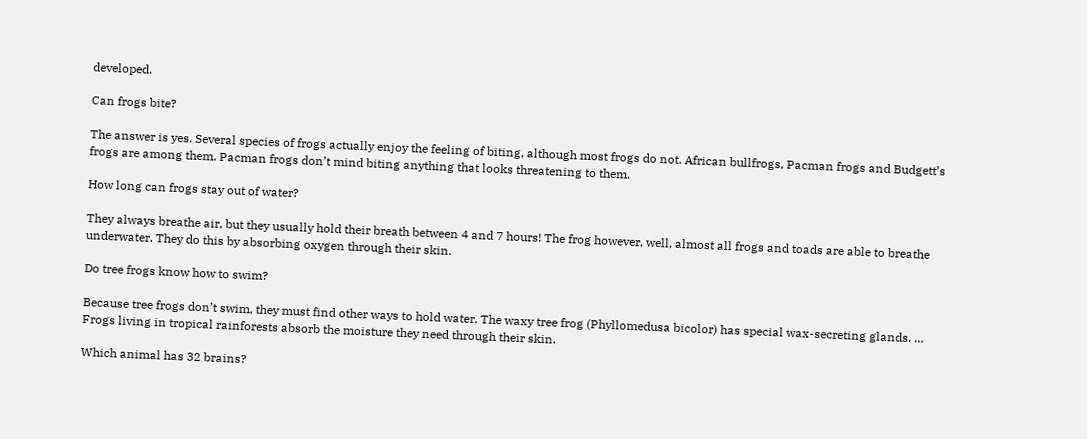developed.

Can frogs bite?

The answer is yes. Several species of frogs actually enjoy the feeling of biting, although most frogs do not. African bullfrogs, Pacman frogs and Budgett’s frogs are among them. Pacman frogs don’t mind biting anything that looks threatening to them.

How long can frogs stay out of water?

They always breathe air, but they usually hold their breath between 4 and 7 hours! The frog however, well, almost all frogs and toads are able to breathe underwater. They do this by absorbing oxygen through their skin.

Do tree frogs know how to swim?

Because tree frogs don’t swim, they must find other ways to hold water. The waxy tree frog (Phyllomedusa bicolor) has special wax-secreting glands. … Frogs living in tropical rainforests absorb the moisture they need through their skin.

Which animal has 32 brains?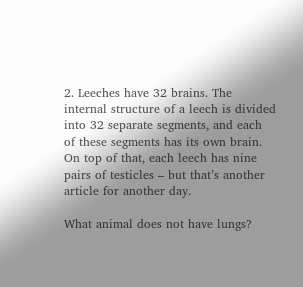2. Leeches have 32 brains. The internal structure of a leech is divided into 32 separate segments, and each of these segments has its own brain. On top of that, each leech has nine pairs of testicles – but that’s another article for another day.

What animal does not have lungs?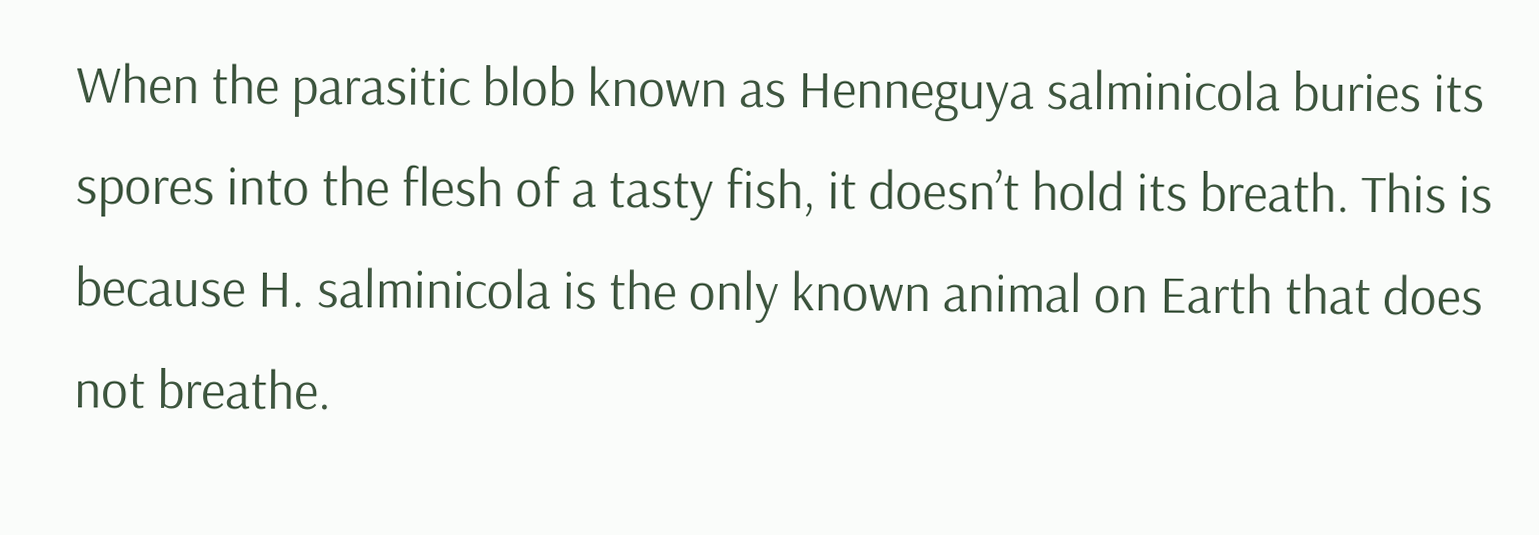When the parasitic blob known as Henneguya salminicola buries its spores into the flesh of a tasty fish, it doesn’t hold its breath. This is because H. salminicola is the only known animal on Earth that does not breathe.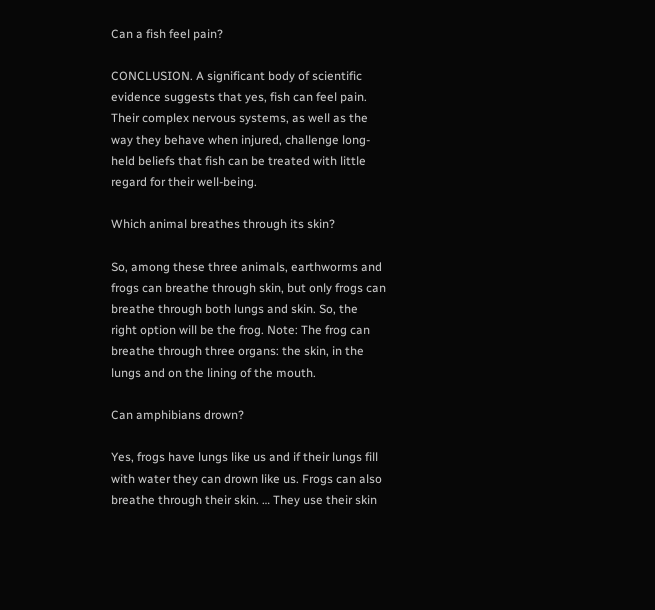Can a fish feel pain?

CONCLUSION. A significant body of scientific evidence suggests that yes, fish can feel pain. Their complex nervous systems, as well as the way they behave when injured, challenge long-held beliefs that fish can be treated with little regard for their well-being.

Which animal breathes through its skin?

So, among these three animals, earthworms and frogs can breathe through skin, but only frogs can breathe through both lungs and skin. So, the right option will be the frog. Note: The frog can breathe through three organs: the skin, in the lungs and on the lining of the mouth.

Can amphibians drown?

Yes, frogs have lungs like us and if their lungs fill with water they can drown like us. Frogs can also breathe through their skin. … They use their skin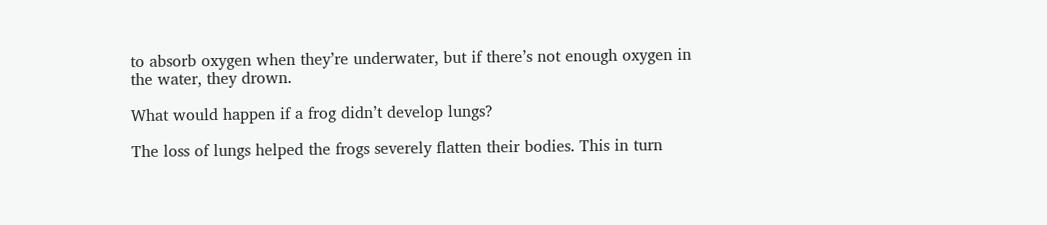to absorb oxygen when they’re underwater, but if there’s not enough oxygen in the water, they drown.

What would happen if a frog didn’t develop lungs?

The loss of lungs helped the frogs severely flatten their bodies. This in turn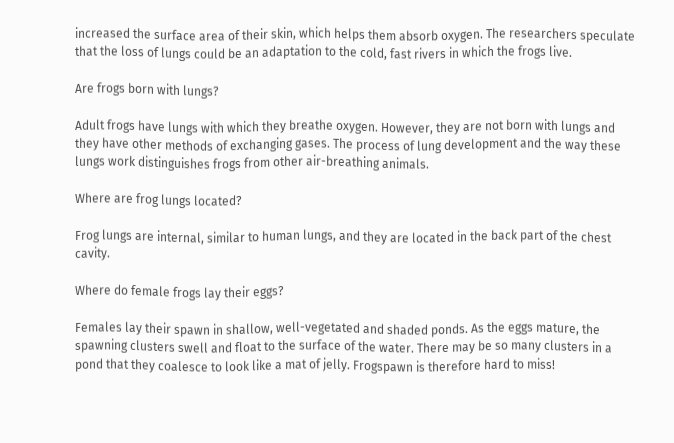increased the surface area of their skin, which helps them absorb oxygen. The researchers speculate that the loss of lungs could be an adaptation to the cold, fast rivers in which the frogs live.

Are frogs born with lungs?

Adult frogs have lungs with which they breathe oxygen. However, they are not born with lungs and they have other methods of exchanging gases. The process of lung development and the way these lungs work distinguishes frogs from other air-breathing animals.

Where are frog lungs located?

Frog lungs are internal, similar to human lungs, and they are located in the back part of the chest cavity.

Where do female frogs lay their eggs?

Females lay their spawn in shallow, well-vegetated and shaded ponds. As the eggs mature, the spawning clusters swell and float to the surface of the water. There may be so many clusters in a pond that they coalesce to look like a mat of jelly. Frogspawn is therefore hard to miss!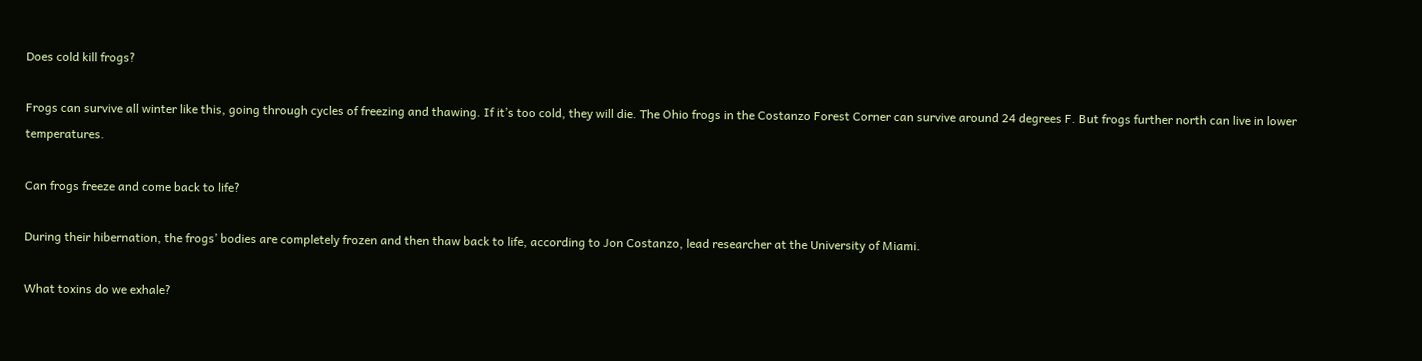Does cold kill frogs?

Frogs can survive all winter like this, going through cycles of freezing and thawing. If it’s too cold, they will die. The Ohio frogs in the Costanzo Forest Corner can survive around 24 degrees F. But frogs further north can live in lower temperatures.

Can frogs freeze and come back to life?

During their hibernation, the frogs’ bodies are completely frozen and then thaw back to life, according to Jon Costanzo, lead researcher at the University of Miami.

What toxins do we exhale?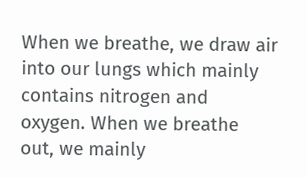When we breathe, we draw air into our lungs which mainly contains nitrogen and oxygen. When we breathe out, we mainly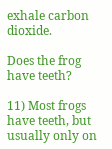exhale carbon dioxide.

Does the frog have teeth?

11) Most frogs have teeth, but usually only on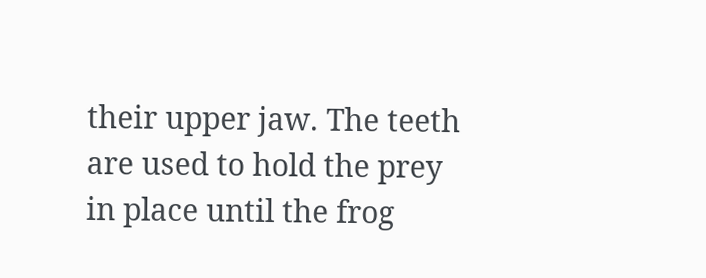their upper jaw. The teeth are used to hold the prey in place until the frog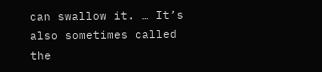can swallow it. … It’s also sometimes called the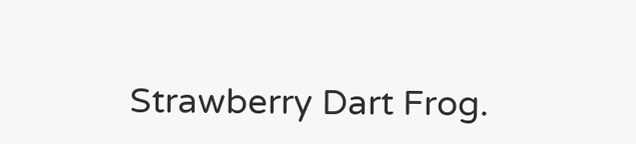Strawberry Dart Frog.